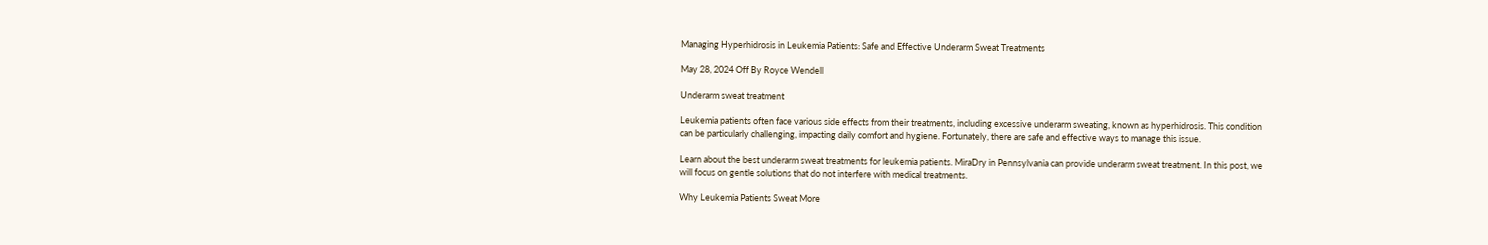Managing Hyperhidrosis in Leukemia Patients: Safe and Effective Underarm Sweat Treatments

May 28, 2024 Off By Royce Wendell

Underarm sweat treatment

Leukemia patients often face various side effects from their treatments, including excessive underarm sweating, known as hyperhidrosis. This condition can be particularly challenging, impacting daily comfort and hygiene. Fortunately, there are safe and effective ways to manage this issue.

Learn about the best underarm sweat treatments for leukemia patients. MiraDry in Pennsylvania can provide underarm sweat treatment. In this post, we will focus on gentle solutions that do not interfere with medical treatments.

Why Leukemia Patients Sweat More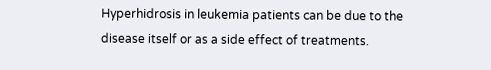Hyperhidrosis in leukemia patients can be due to the disease itself or as a side effect of treatments.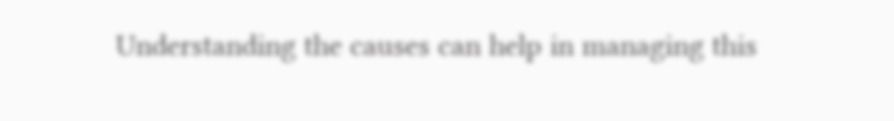Understanding the causes can help in managing this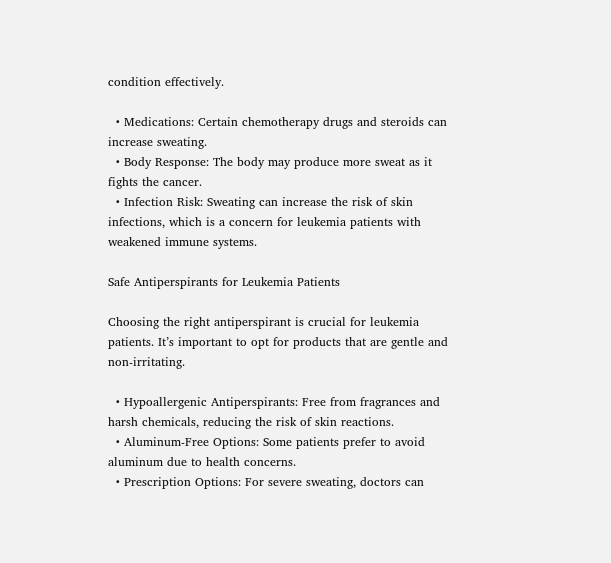condition effectively.

  • Medications: Certain chemotherapy drugs and steroids can increase sweating.
  • Body Response: The body may produce more sweat as it fights the cancer.
  • Infection Risk: Sweating can increase the risk of skin infections, which is a concern for leukemia patients with weakened immune systems.

Safe Antiperspirants for Leukemia Patients

Choosing the right antiperspirant is crucial for leukemia patients. It’s important to opt for products that are gentle and non-irritating.

  • Hypoallergenic Antiperspirants: Free from fragrances and harsh chemicals, reducing the risk of skin reactions.
  • Aluminum-Free Options: Some patients prefer to avoid aluminum due to health concerns.
  • Prescription Options: For severe sweating, doctors can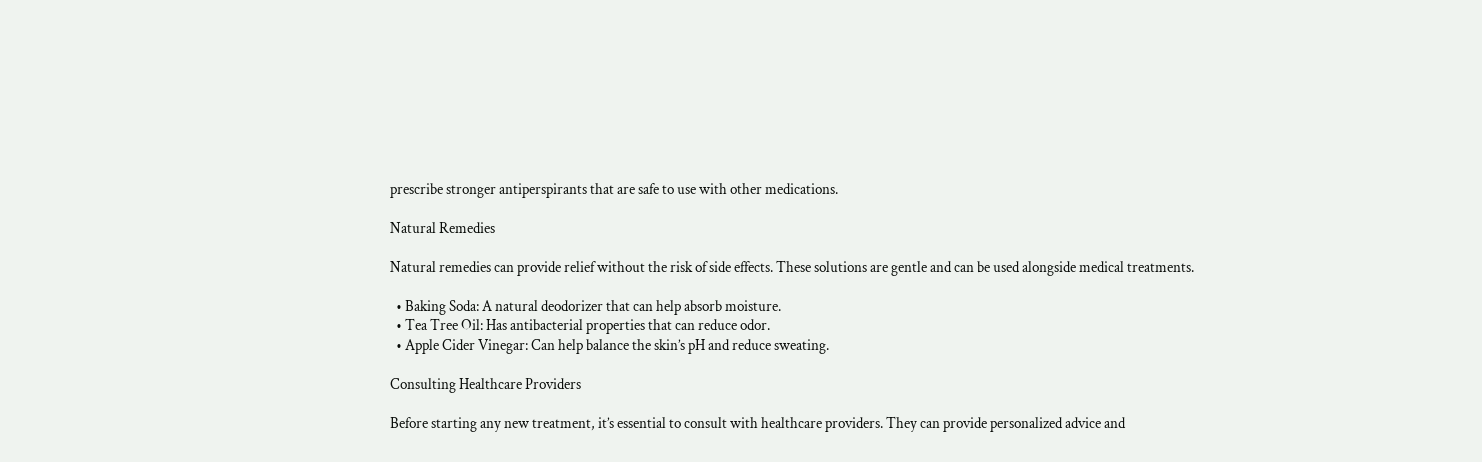prescribe stronger antiperspirants that are safe to use with other medications.

Natural Remedies

Natural remedies can provide relief without the risk of side effects. These solutions are gentle and can be used alongside medical treatments.

  • Baking Soda: A natural deodorizer that can help absorb moisture.
  • Tea Tree Oil: Has antibacterial properties that can reduce odor.
  • Apple Cider Vinegar: Can help balance the skin’s pH and reduce sweating.

Consulting Healthcare Providers

Before starting any new treatment, it’s essential to consult with healthcare providers. They can provide personalized advice and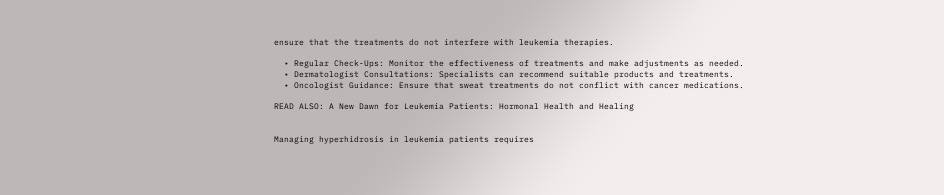ensure that the treatments do not interfere with leukemia therapies.

  • Regular Check-Ups: Monitor the effectiveness of treatments and make adjustments as needed.
  • Dermatologist Consultations: Specialists can recommend suitable products and treatments.
  • Oncologist Guidance: Ensure that sweat treatments do not conflict with cancer medications.

READ ALSO: A New Dawn for Leukemia Patients: Hormonal Health and Healing


Managing hyperhidrosis in leukemia patients requires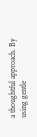a thoughtful approach. By using gentle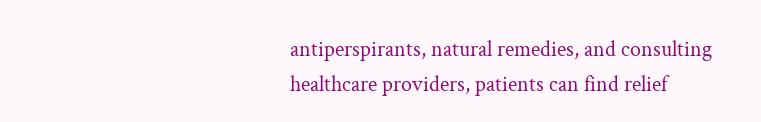antiperspirants, natural remedies, and consulting healthcare providers, patients can find relief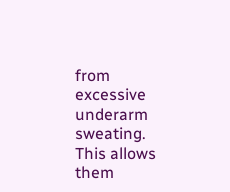from excessive underarm sweating. This allows them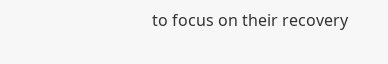to focus on their recovery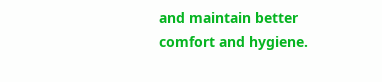and maintain better comfort and hygiene.